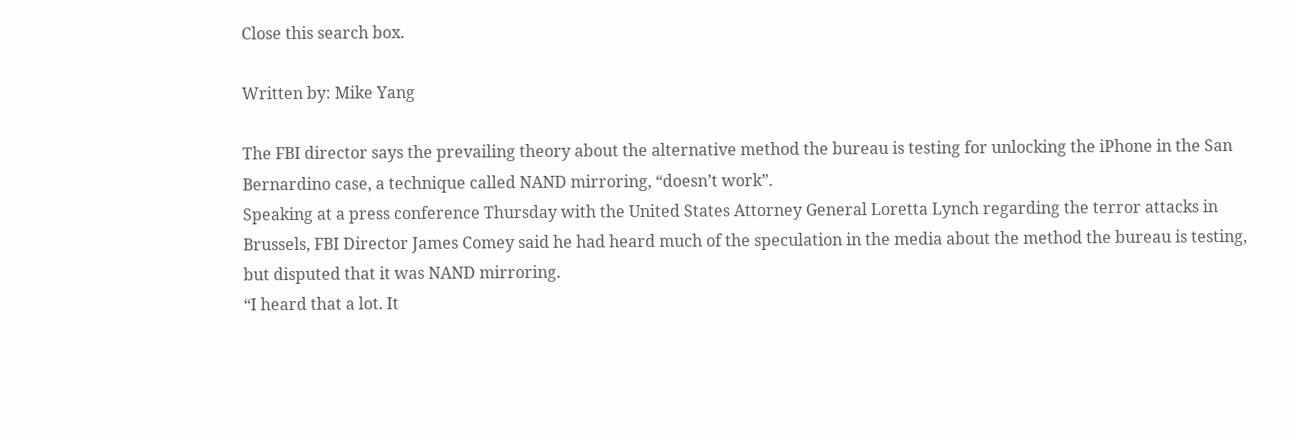Close this search box.

Written by: Mike Yang

The FBI director says the prevailing theory about the alternative method the bureau is testing for unlocking the iPhone in the San Bernardino case, a technique called NAND mirroring, “doesn’t work”.
Speaking at a press conference Thursday with the United States Attorney General Loretta Lynch regarding the terror attacks in Brussels, FBI Director James Comey said he had heard much of the speculation in the media about the method the bureau is testing, but disputed that it was NAND mirroring.
“I heard that a lot. It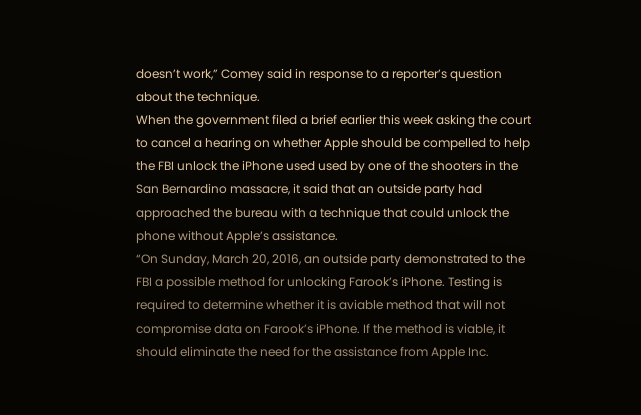doesn’t work,” Comey said in response to a reporter’s question about the technique.
When the government filed a brief earlier this week asking the court to cancel a hearing on whether Apple should be compelled to help the FBI unlock the iPhone used used by one of the shooters in the San Bernardino massacre, it said that an outside party had approached the bureau with a technique that could unlock the phone without Apple’s assistance.
“On Sunday, March 20, 2016, an outside party demonstrated to the FBI a possible method for unlocking Farook’s iPhone. Testing is required to determine whether it is aviable method that will not compromise data on Farook’s iPhone. If the method is viable, it should eliminate the need for the assistance from Apple Inc.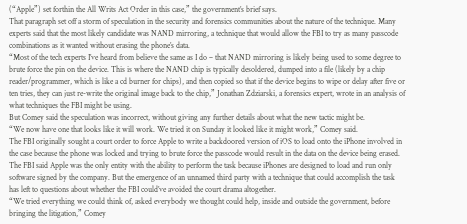(“Apple”) set forthin the All Writs Act Order in this case,” the government’s brief says.
That paragraph set off a storm of speculation in the security and forensics communities about the nature of the technique. Many experts said that the most likely candidate was NAND mirroring, a technique that would allow the FBI to try as many passcode combinations as it wanted without erasing the phone’s data.
“Most of the tech experts I’ve heard from believe the same as I do – that NAND mirroring is likely being used to some degree to brute force the pin on the device. This is where the NAND chip is typically desoldered, dumped into a file (likely by a chip reader/programmer, which is like a cd burner for chips), and then copied so that if the device begins to wipe or delay after five or ten tries, they can just re-write the original image back to the chip,” Jonathan Zdziarski, a forensics expert, wrote in an analysis of what techniques the FBI might be using.
But Comey said the speculation was incorrect, without giving any further details about what the new tactic might be.
“We now have one that looks like it will work. We tried it on Sunday it looked like it might work,” Comey said.
The FBI originally sought a court order to force Apple to write a backdoored version of iOS to load onto the iPhone involved in the case because the phone was locked and trying to brute force the passcode would result in the data on the device being erased. The FBI said Apple was the only entity with the ability to perform the task because iPhones are designed to load and run only software signed by the company. But the emergence of an unnamed third party with a technique that could accomplish the task has left to questions about whether the FBI could’ve avoided the court drama altogether.
“We tried everything we could think of, asked everybody we thought could help, inside and outside the government, before bringing the litigation,” Comey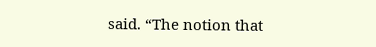said. “The notion that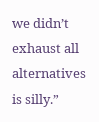we didn’t exhaust all alternatives is silly.”